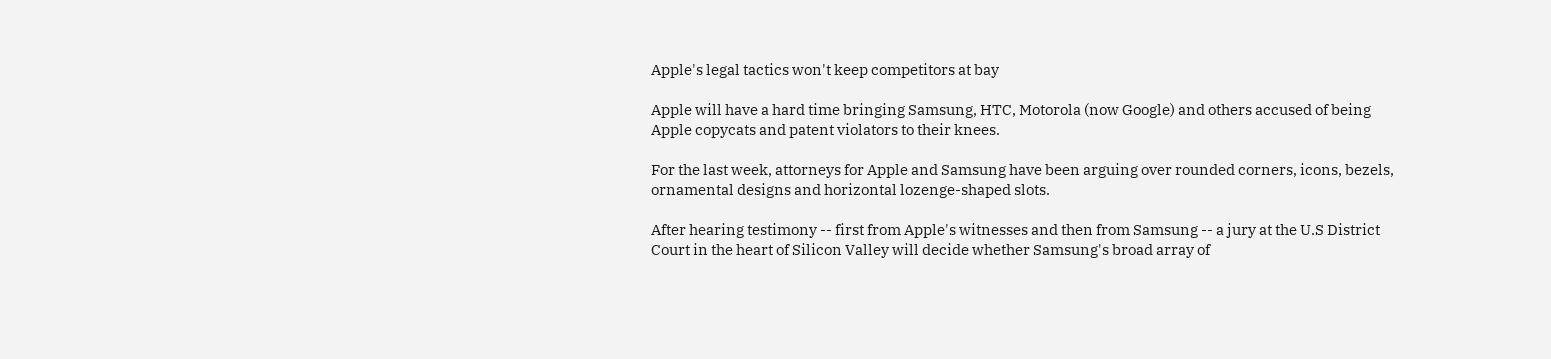Apple's legal tactics won't keep competitors at bay

Apple will have a hard time bringing Samsung, HTC, Motorola (now Google) and others accused of being Apple copycats and patent violators to their knees.

For the last week, attorneys for Apple and Samsung have been arguing over rounded corners, icons, bezels, ornamental designs and horizontal lozenge-shaped slots.

After hearing testimony -- first from Apple's witnesses and then from Samsung -- a jury at the U.S District Court in the heart of Silicon Valley will decide whether Samsung's broad array of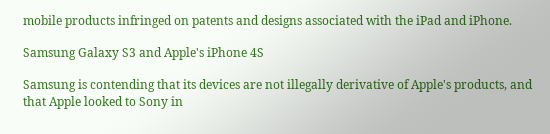mobile products infringed on patents and designs associated with the iPad and iPhone.

Samsung Galaxy S3 and Apple's iPhone 4S

Samsung is contending that its devices are not illegally derivative of Apple's products, and that Apple looked to Sony in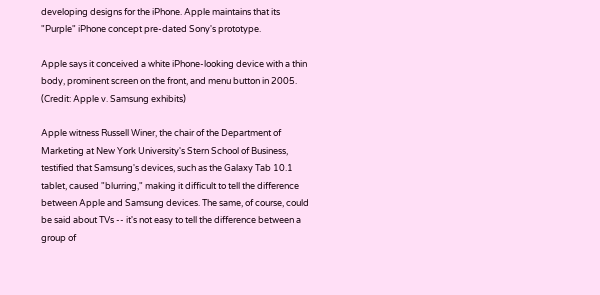developing designs for the iPhone. Apple maintains that its "Purple" iPhone concept pre-dated Sony's prototype.

Apple says it conceived a white iPhone-looking device with a thin body, prominent screen on the front, and menu button in 2005. (Credit: Apple v. Samsung exhibits)

Apple witness Russell Winer, the chair of the Department of Marketing at New York University's Stern School of Business, testified that Samsung's devices, such as the Galaxy Tab 10.1 tablet, caused "blurring," making it difficult to tell the difference between Apple and Samsung devices. The same, of course, could be said about TVs -- it's not easy to tell the difference between a group of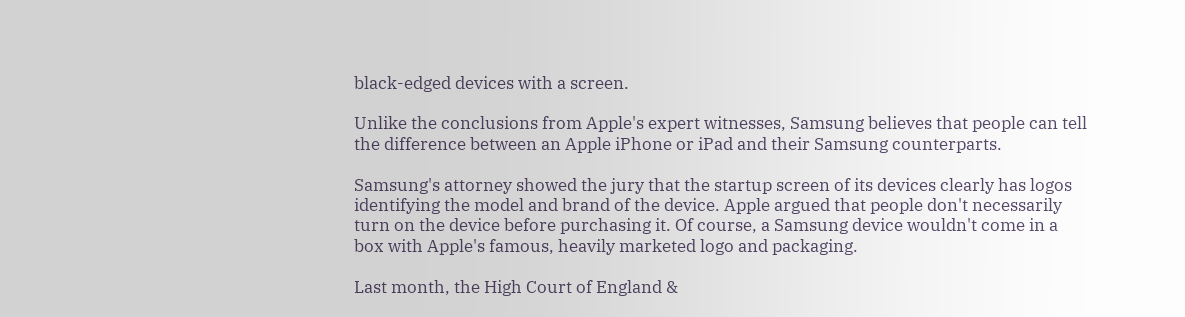black-edged devices with a screen.

Unlike the conclusions from Apple's expert witnesses, Samsung believes that people can tell the difference between an Apple iPhone or iPad and their Samsung counterparts.

Samsung's attorney showed the jury that the startup screen of its devices clearly has logos identifying the model and brand of the device. Apple argued that people don't necessarily turn on the device before purchasing it. Of course, a Samsung device wouldn't come in a box with Apple's famous, heavily marketed logo and packaging.

Last month, the High Court of England &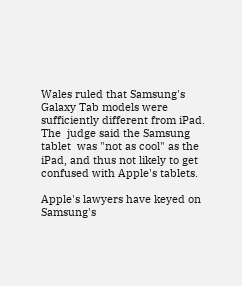Wales ruled that Samsung's Galaxy Tab models were sufficiently different from iPad. The  judge said the Samsung tablet  was "not as cool" as the iPad, and thus not likely to get confused with Apple's tablets.

Apple's lawyers have keyed on Samsung's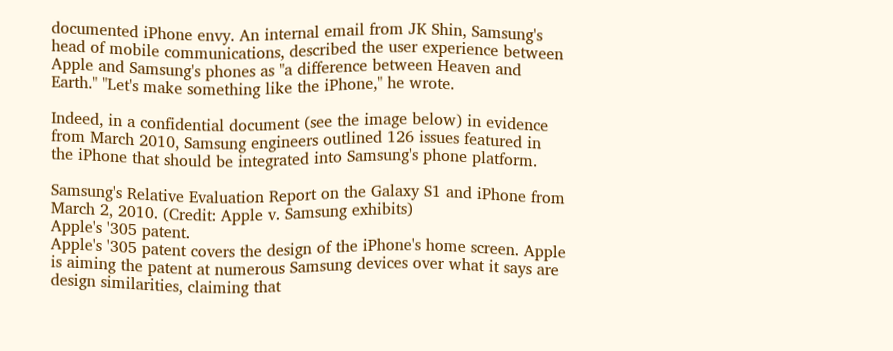documented iPhone envy. An internal email from JK Shin, Samsung's head of mobile communications, described the user experience between Apple and Samsung's phones as "a difference between Heaven and Earth." "Let's make something like the iPhone," he wrote.

Indeed, in a confidential document (see the image below) in evidence from March 2010, Samsung engineers outlined 126 issues featured in the iPhone that should be integrated into Samsung's phone platform.

Samsung's Relative Evaluation Report on the Galaxy S1 and iPhone from March 2, 2010. (Credit: Apple v. Samsung exhibits)
Apple's '305 patent.
Apple's '305 patent covers the design of the iPhone's home screen. Apple is aiming the patent at numerous Samsung devices over what it says are design similarities, claiming that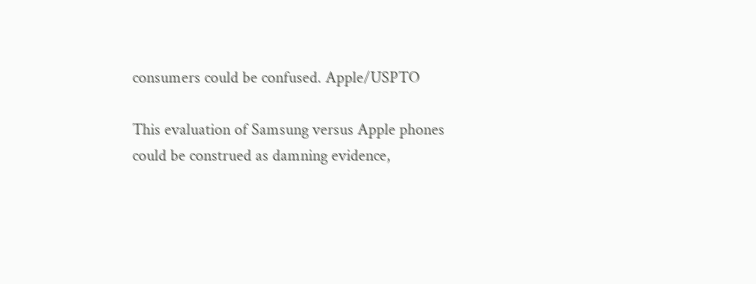consumers could be confused. Apple/USPTO

This evaluation of Samsung versus Apple phones could be construed as damning evidence,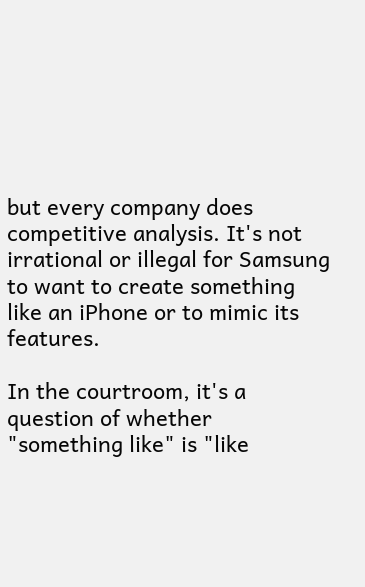but every company does competitive analysis. It's not irrational or illegal for Samsung to want to create something like an iPhone or to mimic its features.

In the courtroom, it's a question of whether "something like" is "like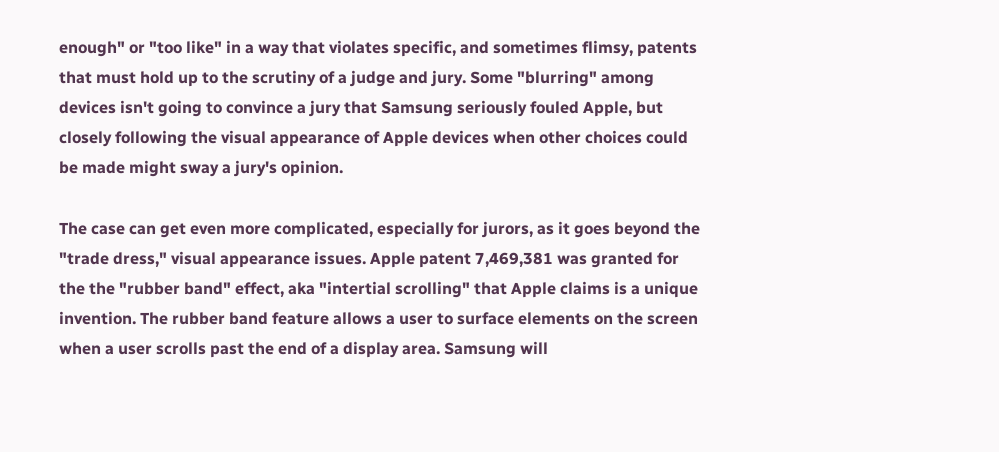enough" or "too like" in a way that violates specific, and sometimes flimsy, patents that must hold up to the scrutiny of a judge and jury. Some "blurring" among devices isn't going to convince a jury that Samsung seriously fouled Apple, but closely following the visual appearance of Apple devices when other choices could be made might sway a jury's opinion.

The case can get even more complicated, especially for jurors, as it goes beyond the "trade dress," visual appearance issues. Apple patent 7,469,381 was granted for the the "rubber band" effect, aka "intertial scrolling" that Apple claims is a unique invention. The rubber band feature allows a user to surface elements on the screen when a user scrolls past the end of a display area. Samsung will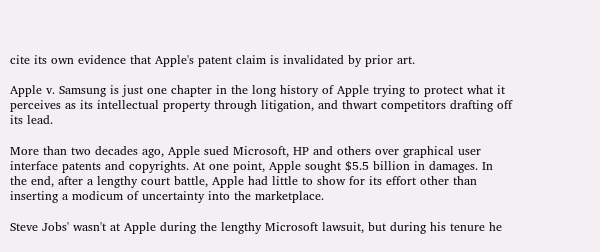cite its own evidence that Apple's patent claim is invalidated by prior art.

Apple v. Samsung is just one chapter in the long history of Apple trying to protect what it perceives as its intellectual property through litigation, and thwart competitors drafting off its lead.

More than two decades ago, Apple sued Microsoft, HP and others over graphical user interface patents and copyrights. At one point, Apple sought $5.5 billion in damages. In the end, after a lengthy court battle, Apple had little to show for its effort other than inserting a modicum of uncertainty into the marketplace.

Steve Jobs' wasn't at Apple during the lengthy Microsoft lawsuit, but during his tenure he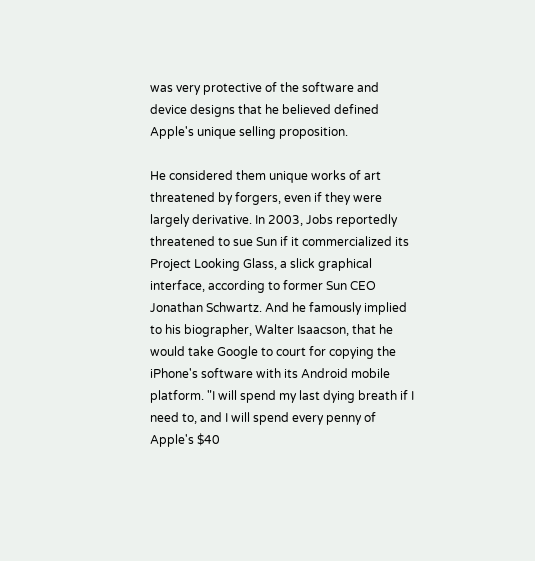was very protective of the software and device designs that he believed defined Apple's unique selling proposition.

He considered them unique works of art threatened by forgers, even if they were largely derivative. In 2003, Jobs reportedly threatened to sue Sun if it commercialized its Project Looking Glass, a slick graphical interface, according to former Sun CEO Jonathan Schwartz. And he famously implied to his biographer, Walter Isaacson, that he would take Google to court for copying the iPhone's software with its Android mobile platform. "I will spend my last dying breath if I need to, and I will spend every penny of Apple's $40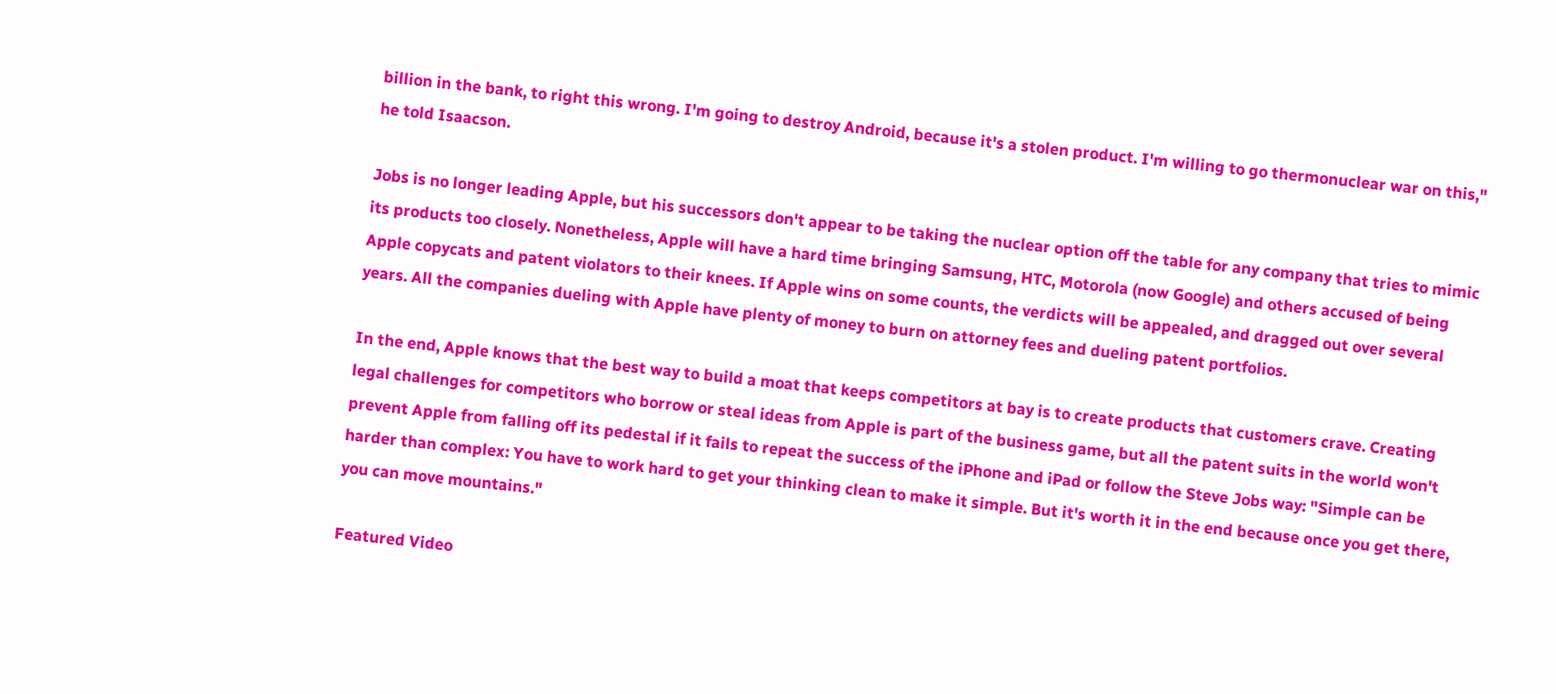billion in the bank, to right this wrong. I'm going to destroy Android, because it's a stolen product. I'm willing to go thermonuclear war on this," he told Isaacson.

Jobs is no longer leading Apple, but his successors don't appear to be taking the nuclear option off the table for any company that tries to mimic its products too closely. Nonetheless, Apple will have a hard time bringing Samsung, HTC, Motorola (now Google) and others accused of being Apple copycats and patent violators to their knees. If Apple wins on some counts, the verdicts will be appealed, and dragged out over several years. All the companies dueling with Apple have plenty of money to burn on attorney fees and dueling patent portfolios.

In the end, Apple knows that the best way to build a moat that keeps competitors at bay is to create products that customers crave. Creating legal challenges for competitors who borrow or steal ideas from Apple is part of the business game, but all the patent suits in the world won't prevent Apple from falling off its pedestal if it fails to repeat the success of the iPhone and iPad or follow the Steve Jobs way: "Simple can be harder than complex: You have to work hard to get your thinking clean to make it simple. But it's worth it in the end because once you get there, you can move mountains."

Featured Video